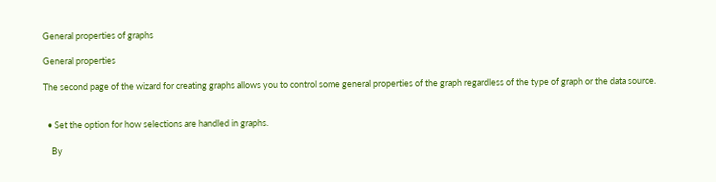General properties of graphs

General properties

The second page of the wizard for creating graphs allows you to control some general properties of the graph regardless of the type of graph or the data source.


  • Set the option for how selections are handled in graphs.

    By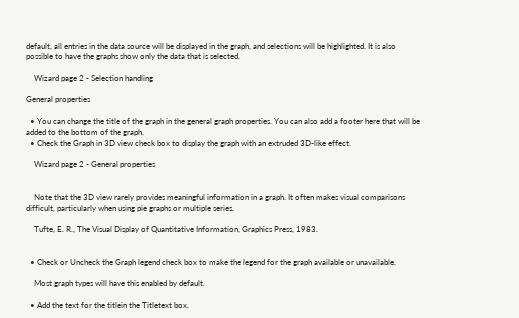default, all entries in the data source will be displayed in the graph, and selections will be highlighted. It is also possible to have the graphs show only the data that is selected.

    Wizard page 2 - Selection handling

General properties

  • You can change the title of the graph in the general graph properties. You can also add a footer here that will be added to the bottom of the graph.
  • Check the Graph in 3D view check box to display the graph with an extruded 3D-like effect.

    Wizard page 2 - General properties


    Note that the 3D view rarely provides meaningful information in a graph. It often makes visual comparisons difficult, particularly when using pie graphs or multiple series.

    Tufte, E. R., The Visual Display of Quantitative Information, Graphics Press, 1983.


  • Check or Uncheck the Graph legend check box to make the legend for the graph available or unavailable.

    Most graph types will have this enabled by default.

  • Add the text for the titlein the Titletext box.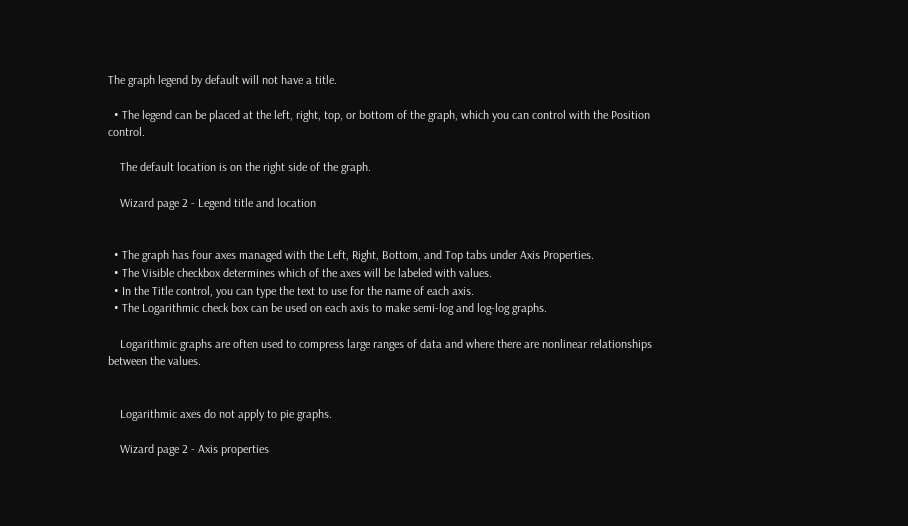The graph legend by default will not have a title.

  • The legend can be placed at the left, right, top, or bottom of the graph, which you can control with the Position control.

    The default location is on the right side of the graph.

    Wizard page 2 - Legend title and location


  • The graph has four axes managed with the Left, Right, Bottom, and Top tabs under Axis Properties.
  • The Visible checkbox determines which of the axes will be labeled with values.
  • In the Title control, you can type the text to use for the name of each axis.
  • The Logarithmic check box can be used on each axis to make semi-log and log-log graphs.

    Logarithmic graphs are often used to compress large ranges of data and where there are nonlinear relationships between the values.


    Logarithmic axes do not apply to pie graphs.

    Wizard page 2 - Axis properties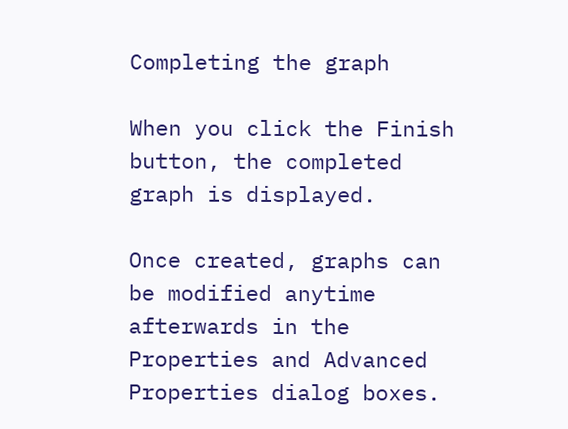Completing the graph

When you click the Finish button, the completed graph is displayed.

Once created, graphs can be modified anytime afterwards in the Properties and Advanced Properties dialog boxes.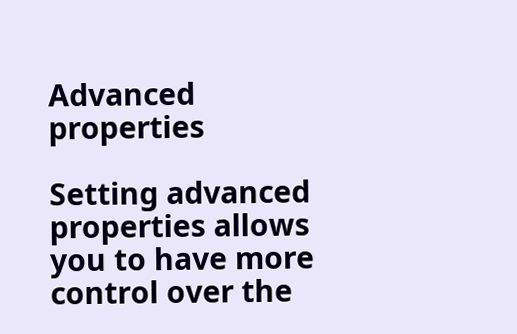Advanced properties

Setting advanced properties allows you to have more control over the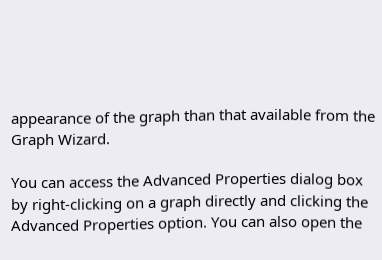appearance of the graph than that available from the Graph Wizard.

You can access the Advanced Properties dialog box by right-clicking on a graph directly and clicking the Advanced Properties option. You can also open the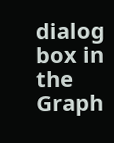dialog box in the Graph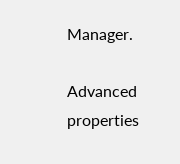Manager.

Advanced properties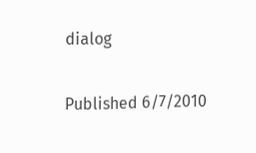dialog

Published 6/7/2010